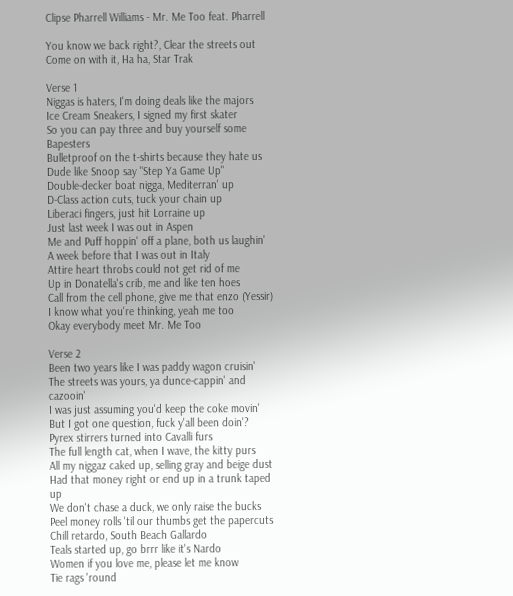Clipse Pharrell Williams - Mr. Me Too feat. Pharrell

You know we back right?, Clear the streets out
Come on with it, Ha ha, Star Trak

Verse 1
Niggas is haters, I'm doing deals like the majors
Ice Cream Sneakers, I signed my first skater
So you can pay three and buy yourself some Bapesters
Bulletproof on the t-shirts because they hate us
Dude like Snoop say "Step Ya Game Up"
Double-decker boat nigga, Mediterran' up
D-Class action cuts, tuck your chain up
Liberaci fingers, just hit Lorraine up
Just last week I was out in Aspen
Me and Puff hoppin' off a plane, both us laughin'
A week before that I was out in Italy
Attire heart throbs could not get rid of me
Up in Donatella's crib, me and like ten hoes
Call from the cell phone, give me that enzo (Yessir)
I know what you're thinking, yeah me too
Okay everybody meet Mr. Me Too

Verse 2
Been two years like I was paddy wagon cruisin'
The streets was yours, ya dunce-cappin' and cazooin'
I was just assuming you'd keep the coke movin'
But I got one question, fuck y'all been doin'?
Pyrex stirrers turned into Cavalli furs
The full length cat, when I wave, the kitty purs
All my niggaz caked up, selling gray and beige dust
Had that money right or end up in a trunk taped up
We don't chase a duck, we only raise the bucks
Peel money rolls 'til our thumbs get the papercuts
Chill retardo, South Beach Gallardo
Teals started up, go brrr like it's Nardo
Women if you love me, please let me know
Tie rags 'round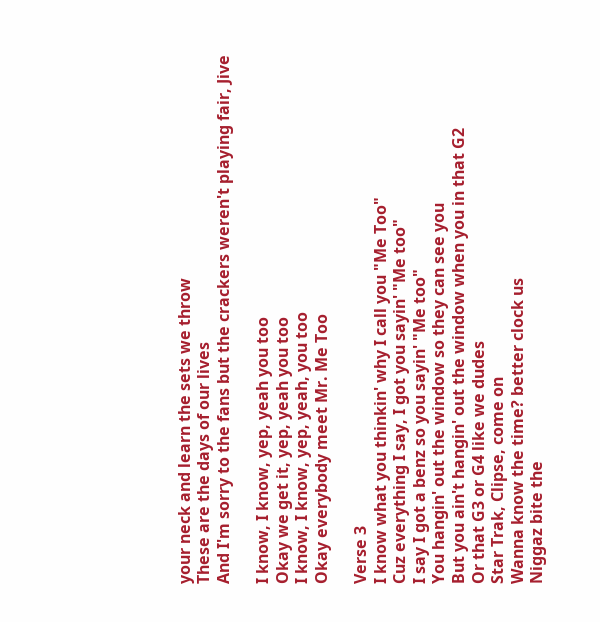your neck and learn the sets we throw
These are the days of our lives
And I'm sorry to the fans but the crackers weren't playing fair, Jive

I know, I know, yep, yeah you too
Okay we get it, yep, yeah you too
I know, I know, yep, yeah, you too
Okay everybody meet Mr. Me Too

Verse 3
I know what you thinkin' why I call you "Me Too"
Cuz everything I say, I got you sayin' "Me too"
I say I got a benz so you sayin' "Me too"
You hangin' out the window so they can see you
But you ain't hangin' out the window when you in that G2
Or that G3 or G4 like we dudes
Star Trak, Clipse, come on
Wanna know the time? better clock us
Niggaz bite the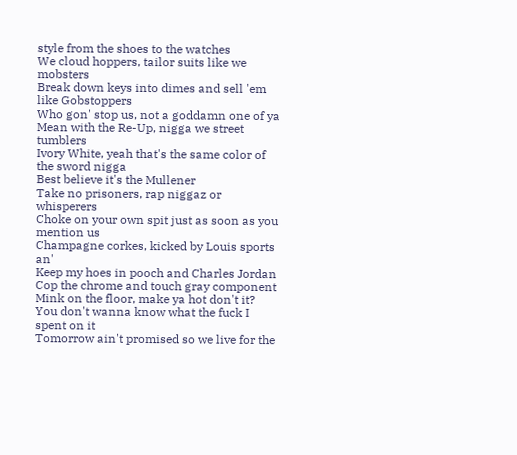style from the shoes to the watches
We cloud hoppers, tailor suits like we mobsters
Break down keys into dimes and sell 'em like Gobstoppers
Who gon' stop us, not a goddamn one of ya
Mean with the Re-Up, nigga we street tumblers
Ivory White, yeah that's the same color of the sword nigga
Best believe it's the Mullener
Take no prisoners, rap niggaz or whisperers
Choke on your own spit just as soon as you mention us
Champagne corkes, kicked by Louis sports an'
Keep my hoes in pooch and Charles Jordan
Cop the chrome and touch gray component
Mink on the floor, make ya hot don't it?
You don't wanna know what the fuck I spent on it
Tomorrow ain't promised so we live for the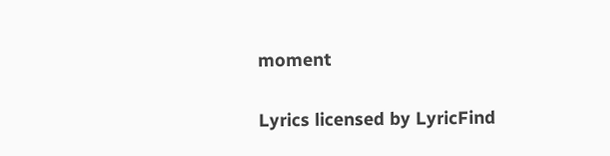moment


Lyrics licensed by LyricFind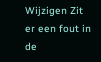Wijzigen Zit er een fout in de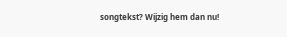songtekst? Wijzig hem dan nu!